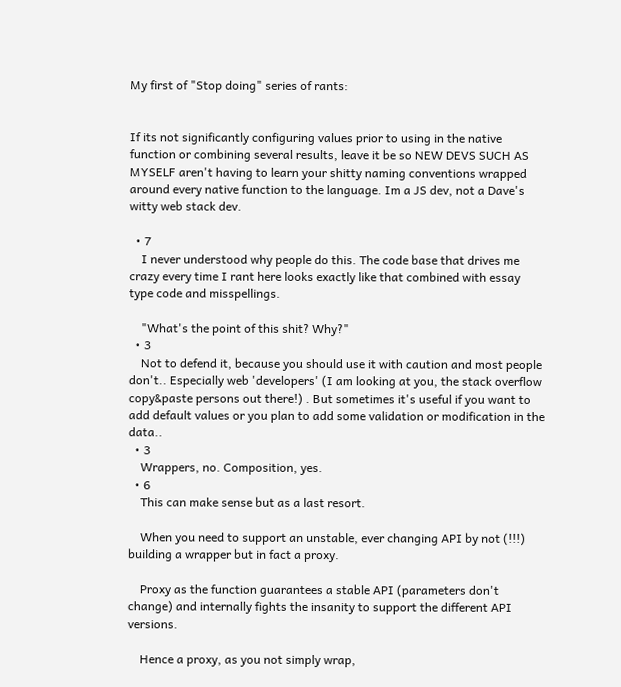My first of "Stop doing" series of rants:


If its not significantly configuring values prior to using in the native function or combining several results, leave it be so NEW DEVS SUCH AS MYSELF aren't having to learn your shitty naming conventions wrapped around every native function to the language. Im a JS dev, not a Dave's witty web stack dev.

  • 7
    I never understood why people do this. The code base that drives me crazy every time I rant here looks exactly like that combined with essay type code and misspellings.

    "What's the point of this shit? Why?"
  • 3
    Not to defend it, because you should use it with caution and most people don't.. Especially web 'developers' (I am looking at you, the stack overflow copy&paste persons out there!) . But sometimes it's useful if you want to add default values or you plan to add some validation or modification in the data..
  • 3
    Wrappers, no. Composition, yes.
  • 6
    This can make sense but as a last resort.

    When you need to support an unstable, ever changing API by not (!!!) building a wrapper but in fact a proxy.

    Proxy as the function guarantees a stable API (parameters don't change) and internally fights the insanity to support the different API versions.

    Hence a proxy, as you not simply wrap,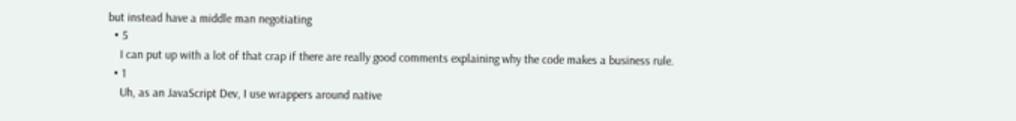but instead have a middle man negotiating
  • 5
    I can put up with a lot of that crap if there are really good comments explaining why the code makes a business rule.
  • 1
    Uh, as an JavaScript Dev, I use wrappers around native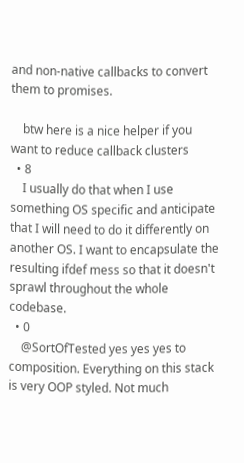and non-native callbacks to convert them to promises.

    btw here is a nice helper if you want to reduce callback clusters
  • 8
    I usually do that when I use something OS specific and anticipate that I will need to do it differently on another OS. I want to encapsulate the resulting ifdef mess so that it doesn't sprawl throughout the whole codebase.
  • 0
    @SortOfTested yes yes yes to composition. Everything on this stack is very OOP styled. Not much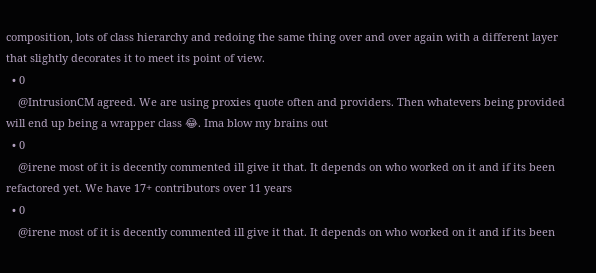composition, lots of class hierarchy and redoing the same thing over and over again with a different layer that slightly decorates it to meet its point of view.
  • 0
    @IntrusionCM agreed. We are using proxies quote often and providers. Then whatevers being provided will end up being a wrapper class 😂. Ima blow my brains out
  • 0
    @irene most of it is decently commented ill give it that. It depends on who worked on it and if its been refactored yet. We have 17+ contributors over 11 years
  • 0
    @irene most of it is decently commented ill give it that. It depends on who worked on it and if its been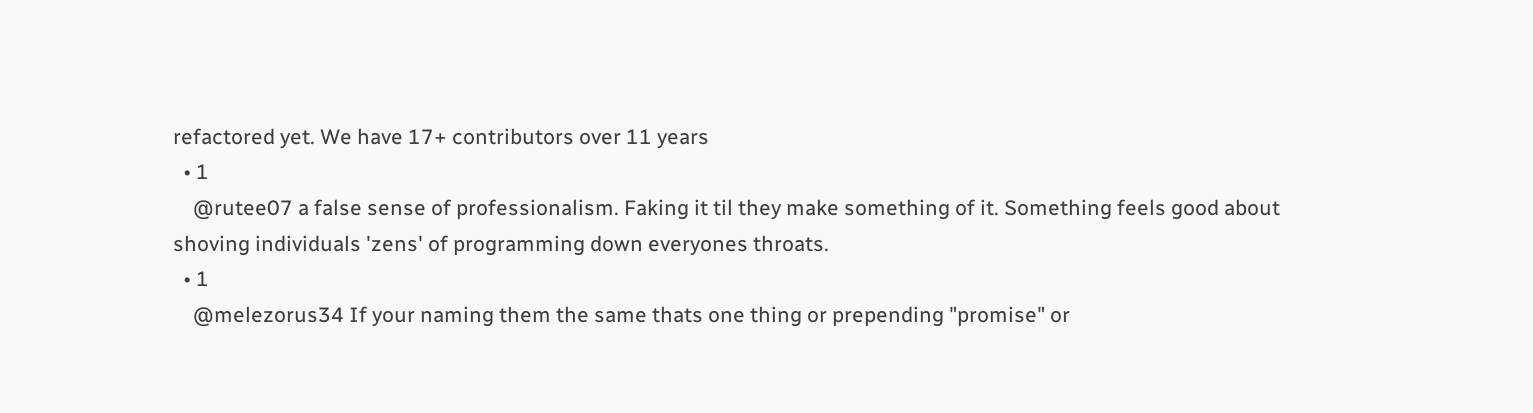refactored yet. We have 17+ contributors over 11 years
  • 1
    @rutee07 a false sense of professionalism. Faking it til they make something of it. Something feels good about shoving individuals 'zens' of programming down everyones throats.
  • 1
    @melezorus34 If your naming them the same thats one thing or prepending "promise" or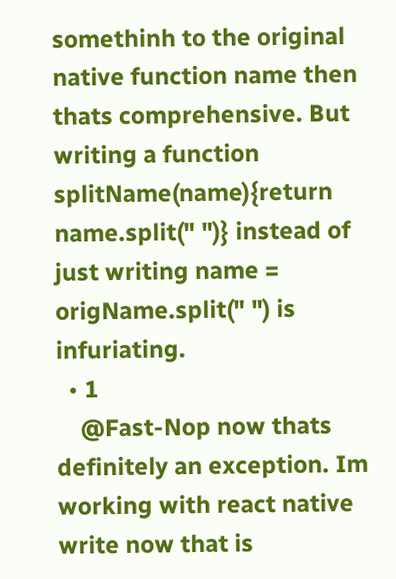somethinh to the original native function name then thats comprehensive. But writing a function splitName(name){return name.split(" ")} instead of just writing name = origName.split(" ") is infuriating.
  • 1
    @Fast-Nop now thats definitely an exception. Im working with react native write now that is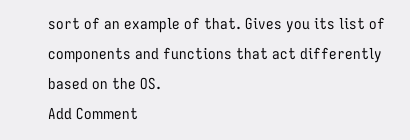sort of an example of that. Gives you its list of components and functions that act differently based on the OS.
Add Comment